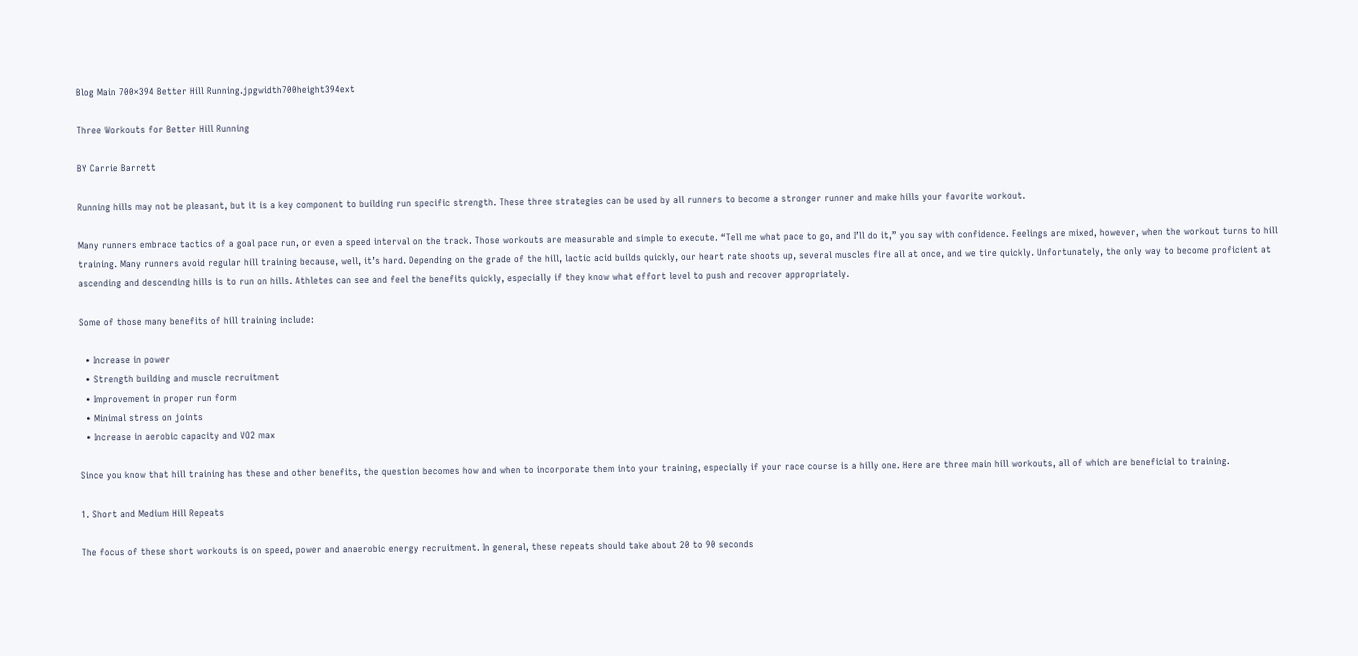Blog Main 700×394 Better Hill Running.jpgwidth700height394ext

Three Workouts for Better Hill Running

BY Carrie Barrett

Running hills may not be pleasant, but it is a key component to building run specific strength. These three strategies can be used by all runners to become a stronger runner and make hills your favorite workout.

Many runners embrace tactics of a goal pace run, or even a speed interval on the track. Those workouts are measurable and simple to execute. “Tell me what pace to go, and I’ll do it,” you say with confidence. Feelings are mixed, however, when the workout turns to hill training. Many runners avoid regular hill training because, well, it’s hard. Depending on the grade of the hill, lactic acid builds quickly, our heart rate shoots up, several muscles fire all at once, and we tire quickly. Unfortunately, the only way to become proficient at ascending and descending hills is to run on hills. Athletes can see and feel the benefits quickly, especially if they know what effort level to push and recover appropriately.

Some of those many benefits of hill training include:

  • Increase in power
  • Strength building and muscle recruitment
  • Improvement in proper run form
  • Minimal stress on joints
  • Increase in aerobic capacity and VO2 max

Since you know that hill training has these and other benefits, the question becomes how and when to incorporate them into your training, especially if your race course is a hilly one. Here are three main hill workouts, all of which are beneficial to training.

1. Short and Medium Hill Repeats

The focus of these short workouts is on speed, power and anaerobic energy recruitment. In general, these repeats should take about 20 to 90 seconds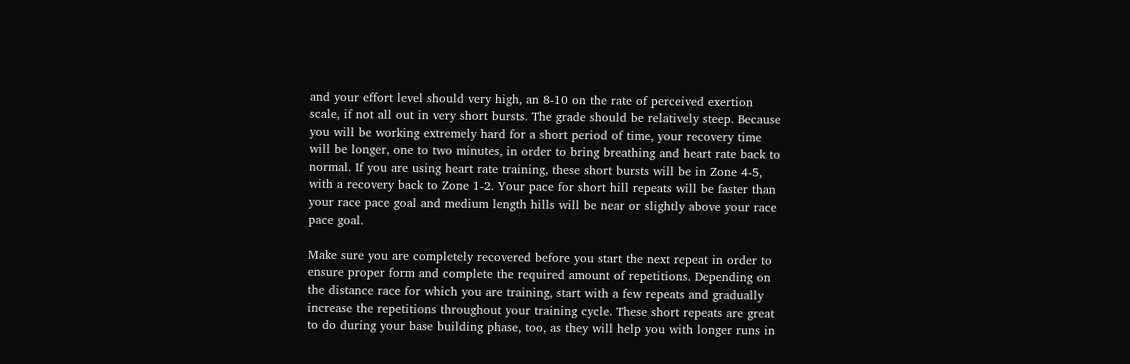and your effort level should very high, an 8-10 on the rate of perceived exertion scale, if not all out in very short bursts. The grade should be relatively steep. Because you will be working extremely hard for a short period of time, your recovery time will be longer, one to two minutes, in order to bring breathing and heart rate back to normal. If you are using heart rate training, these short bursts will be in Zone 4-5, with a recovery back to Zone 1-2. Your pace for short hill repeats will be faster than your race pace goal and medium length hills will be near or slightly above your race pace goal.

Make sure you are completely recovered before you start the next repeat in order to ensure proper form and complete the required amount of repetitions. Depending on the distance race for which you are training, start with a few repeats and gradually increase the repetitions throughout your training cycle. These short repeats are great to do during your base building phase, too, as they will help you with longer runs in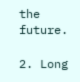the future.

2. Long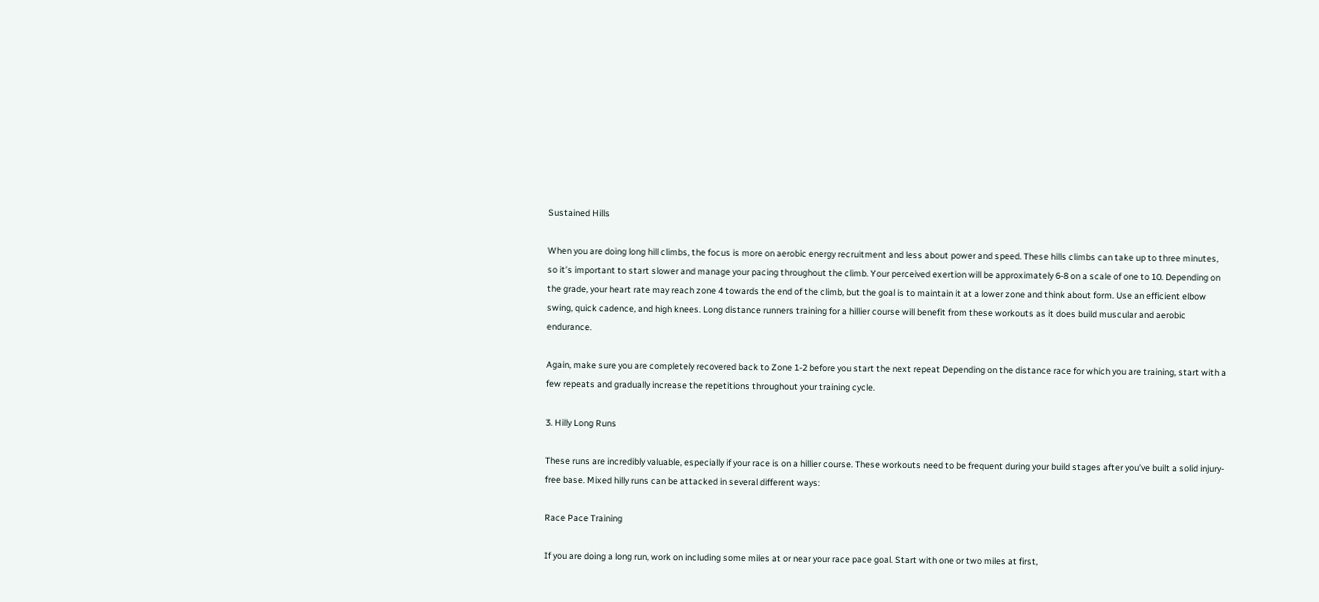Sustained Hills

When you are doing long hill climbs, the focus is more on aerobic energy recruitment and less about power and speed. These hills climbs can take up to three minutes, so it’s important to start slower and manage your pacing throughout the climb. Your perceived exertion will be approximately 6-8 on a scale of one to 10. Depending on the grade, your heart rate may reach zone 4 towards the end of the climb, but the goal is to maintain it at a lower zone and think about form. Use an efficient elbow swing, quick cadence, and high knees. Long distance runners training for a hillier course will benefit from these workouts as it does build muscular and aerobic endurance.

Again, make sure you are completely recovered back to Zone 1-2 before you start the next repeat Depending on the distance race for which you are training, start with a few repeats and gradually increase the repetitions throughout your training cycle.

3. Hilly Long Runs

These runs are incredibly valuable, especially if your race is on a hillier course. These workouts need to be frequent during your build stages after you’ve built a solid injury-free base. Mixed hilly runs can be attacked in several different ways:

Race Pace Training

If you are doing a long run, work on including some miles at or near your race pace goal. Start with one or two miles at first,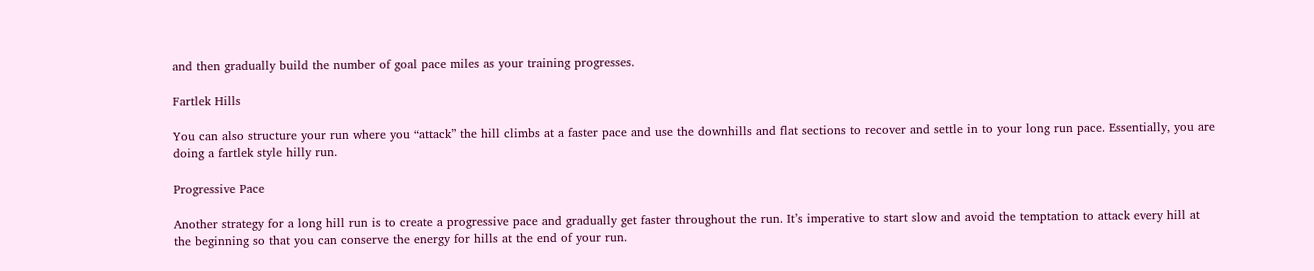and then gradually build the number of goal pace miles as your training progresses.

Fartlek Hills

You can also structure your run where you “attack” the hill climbs at a faster pace and use the downhills and flat sections to recover and settle in to your long run pace. Essentially, you are doing a fartlek style hilly run.

Progressive Pace

Another strategy for a long hill run is to create a progressive pace and gradually get faster throughout the run. It’s imperative to start slow and avoid the temptation to attack every hill at the beginning so that you can conserve the energy for hills at the end of your run.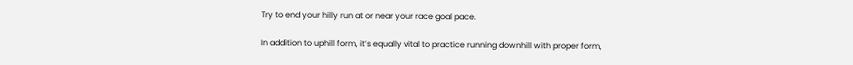Try to end your hilly run at or near your race goal pace.

In addition to uphill form, it’s equally vital to practice running downhill with proper form,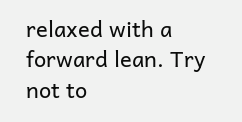relaxed with a forward lean. Try not to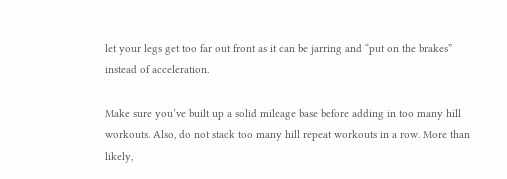let your legs get too far out front as it can be jarring and “put on the brakes” instead of acceleration.

Make sure you’ve built up a solid mileage base before adding in too many hill workouts. Also, do not stack too many hill repeat workouts in a row. More than likely,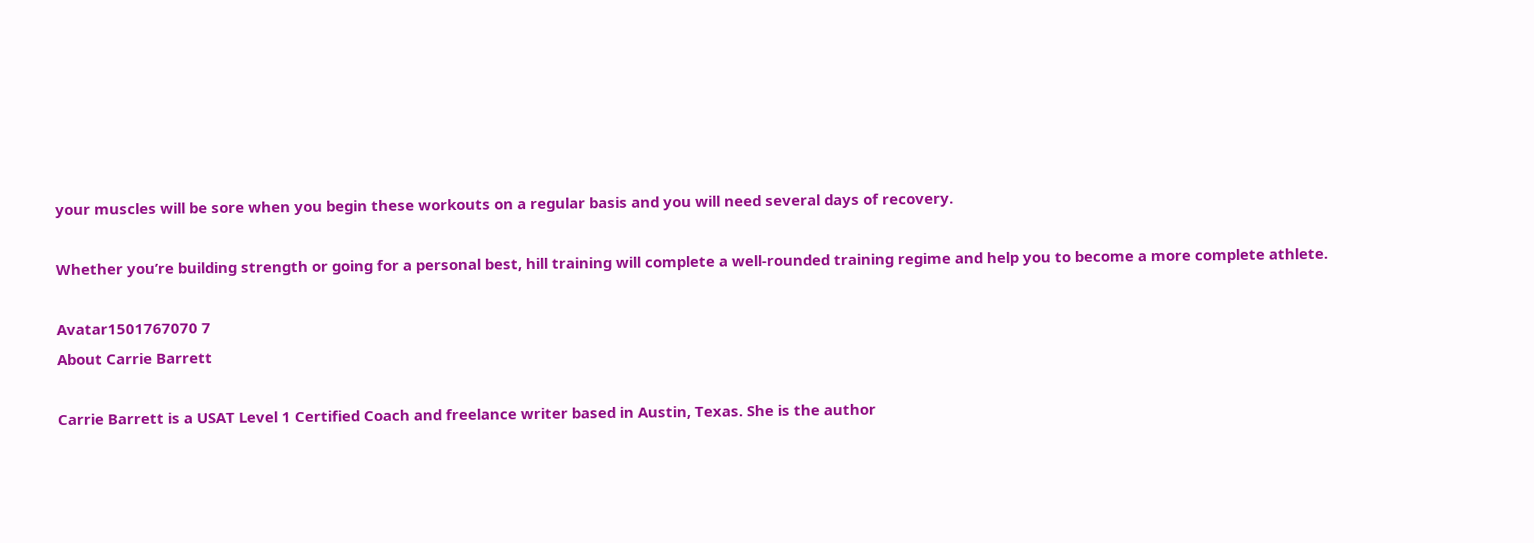your muscles will be sore when you begin these workouts on a regular basis and you will need several days of recovery.

Whether you’re building strength or going for a personal best, hill training will complete a well-rounded training regime and help you to become a more complete athlete.

Avatar1501767070 7
About Carrie Barrett

Carrie Barrett is a USAT Level 1 Certified Coach and freelance writer based in Austin, Texas. She is the author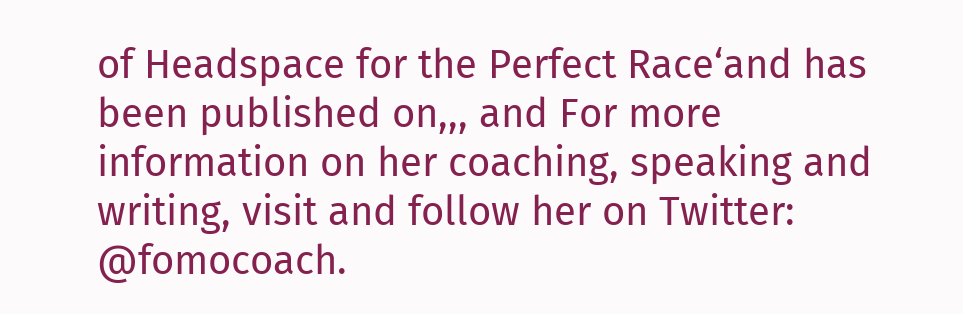of Headspace for the Perfect Race‘and has been published on,,, and For more information on her coaching, speaking and writing, visit and follow her on Twitter: @fomocoach.